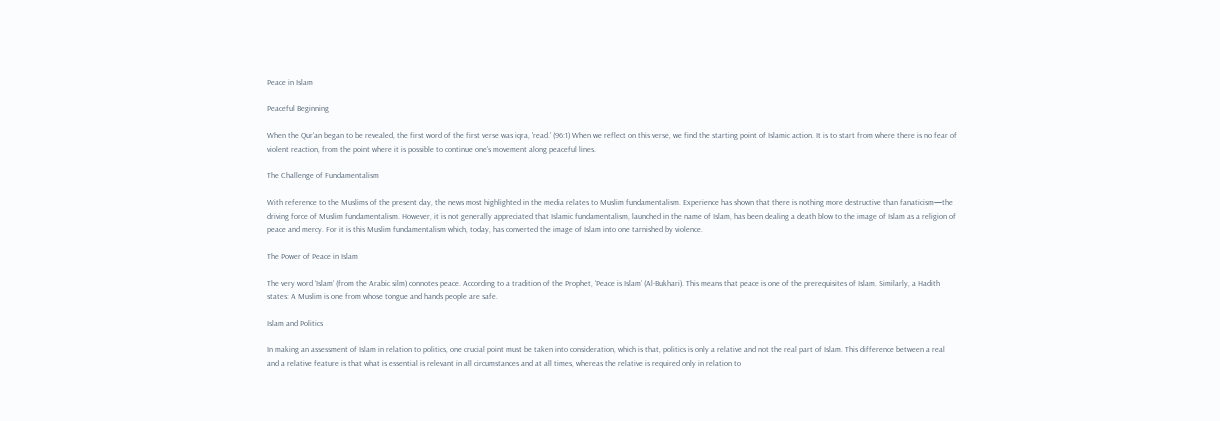Peace in Islam

Peaceful Beginning

When the Qur'an began to be revealed, the first word of the first verse was iqra, 'read.' (96:1) When we reflect on this verse, we find the starting point of Islamic action. It is to start from where there is no fear of violent reaction, from the point where it is possible to continue one's movement along peaceful lines.

The Challenge of Fundamentalism

With reference to the Muslims of the present day, the news most highlighted in the media relates to Muslim fundamentalism. Experience has shown that there is nothing more destructive than fanaticism—the driving force of Muslim fundamentalism. However, it is not generally appreciated that Islamic fundamentalism, launched in the name of Islam, has been dealing a death blow to the image of Islam as a religion of peace and mercy. For it is this Muslim fundamentalism which, today, has converted the image of Islam into one tarnished by violence.

The Power of Peace in Islam

The very word ‘Islam’ (from the Arabic silm) connotes peace. According to a tradition of the Prophet, ‘Peace is Islam’ (Al-Bukhari). This means that peace is one of the prerequisites of Islam. Similarly, a Hadith states: A Muslim is one from whose tongue and hands people are safe.

Islam and Politics

In making an assessment of Islam in relation to politics, one crucial point must be taken into consideration, which is that, politics is only a relative and not the real part of Islam. This difference between a real and a relative feature is that what is essential is relevant in all circumstances and at all times, whereas the relative is required only in relation to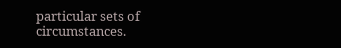particular sets of circumstances.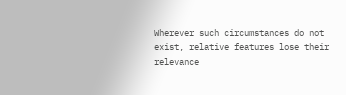Wherever such circumstances do not exist, relative features lose their relevance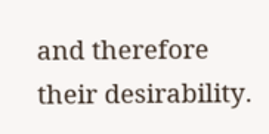and therefore their desirability.